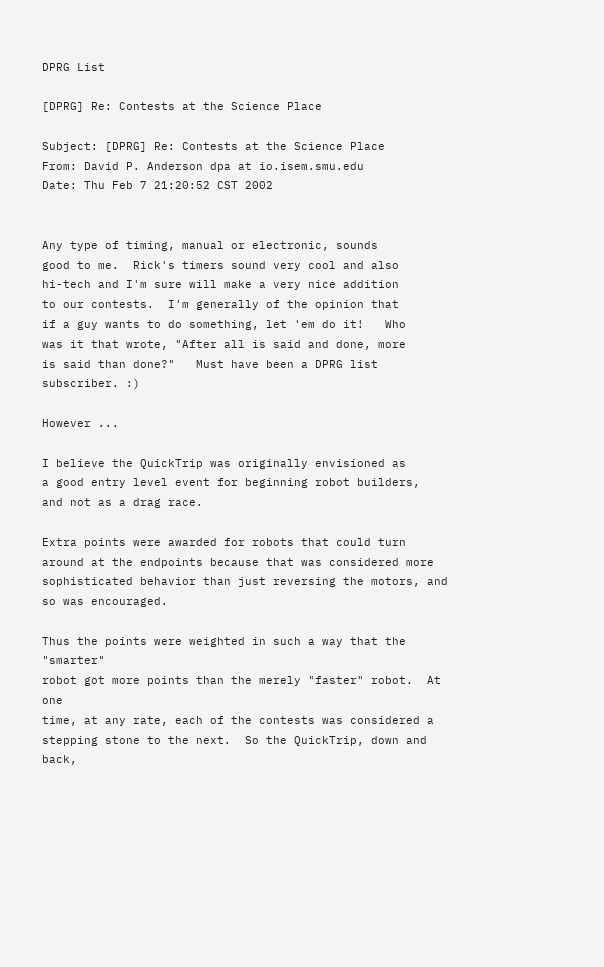DPRG List

[DPRG] Re: Contests at the Science Place

Subject: [DPRG] Re: Contests at the Science Place
From: David P. Anderson dpa at io.isem.smu.edu
Date: Thu Feb 7 21:20:52 CST 2002


Any type of timing, manual or electronic, sounds
good to me.  Rick's timers sound very cool and also
hi-tech and I'm sure will make a very nice addition
to our contests.  I'm generally of the opinion that
if a guy wants to do something, let 'em do it!   Who
was it that wrote, "After all is said and done, more
is said than done?"   Must have been a DPRG list
subscriber. :)

However ...

I believe the QuickTrip was originally envisioned as
a good entry level event for beginning robot builders,
and not as a drag race.

Extra points were awarded for robots that could turn
around at the endpoints because that was considered more
sophisticated behavior than just reversing the motors, and
so was encouraged.

Thus the points were weighted in such a way that the "smarter"
robot got more points than the merely "faster" robot.  At one
time, at any rate, each of the contests was considered a
stepping stone to the next.  So the QuickTrip, down and back,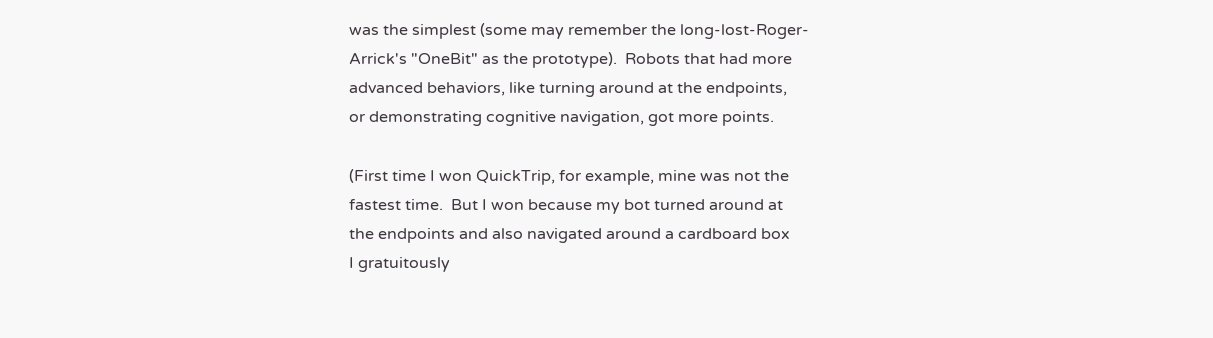was the simplest (some may remember the long-lost-Roger-
Arrick's "OneBit" as the prototype).  Robots that had more
advanced behaviors, like turning around at the endpoints,
or demonstrating cognitive navigation, got more points.

(First time I won QuickTrip, for example, mine was not the
fastest time.  But I won because my bot turned around at
the endpoints and also navigated around a cardboard box
I gratuitously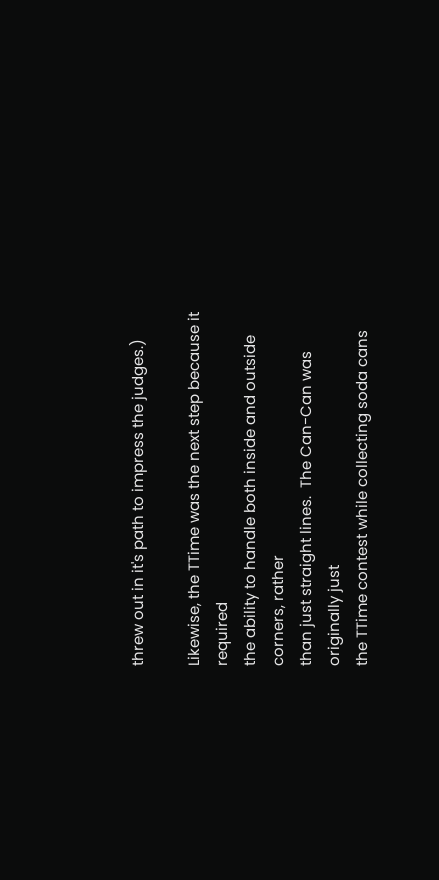threw out in it's path to impress the judges.)

Likewise, the TTime was the next step because it required
the ability to handle both inside and outside corners, rather
than just straight lines.  The Can-Can was originally just
the TTime contest while collecting soda cans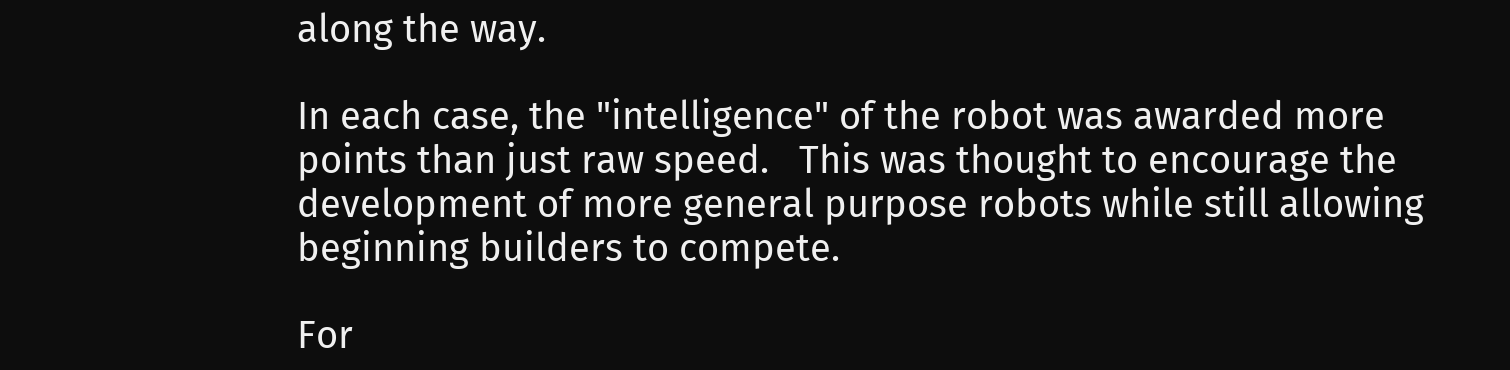along the way.

In each case, the "intelligence" of the robot was awarded more
points than just raw speed.   This was thought to encourage the
development of more general purpose robots while still allowing
beginning builders to compete.

For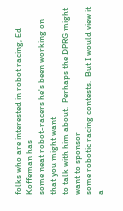folks who are interested in robot racing, Ed Koffeman has
some neat robot-racers he's been working on that you might want
to talk with him about.  Perhaps the DPRG might want to sponsor
some robotic racing contests.  But I would view it a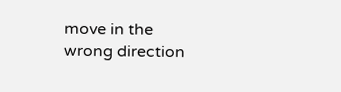move in the
wrong direction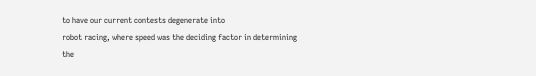to have our current contests degenerate into
robot racing, where speed was the deciding factor in determining
the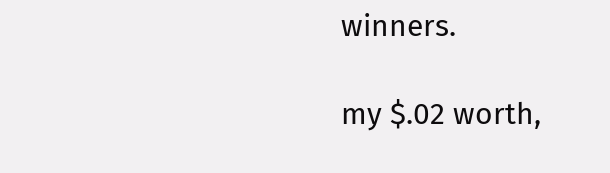winners.

my $.02 worth,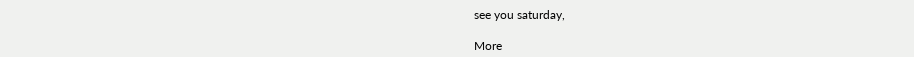see you saturday,

More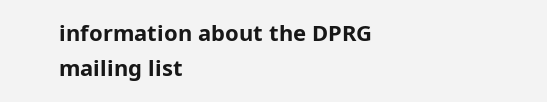information about the DPRG mailing list